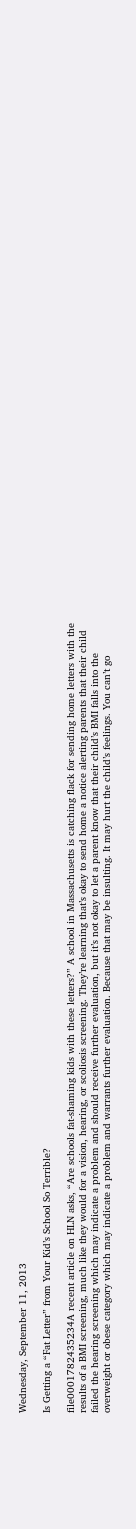Wednesday, September 11, 2013

Is Getting a “Fat Letter” from Your Kid’s School So Terrible?

file0001782435234A recent article on HLN asks, “Are schools fat-shaming kids with these letters?” A school in Massachusetts is catching flack for sending home letters with the results of a BMI screening, much like they would for a vision, hearing, or scoliosis screening. They’re learning that’s okay to send home a notice alerting parents that their child failed the hearing screening which may indicate a problem and should receive further evaluation, but it’s not okay to let a parent know that their child’s BMI falls into the overweight or obese category which may indicate a problem and warrants further evaluation. Because that may be insulting. It may hurt the child’s feelings. You can’t go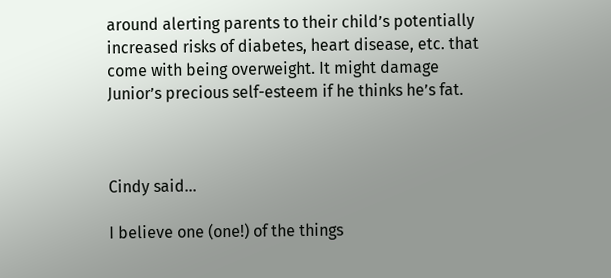around alerting parents to their child’s potentially increased risks of diabetes, heart disease, etc. that come with being overweight. It might damage Junior’s precious self-esteem if he thinks he’s fat.



Cindy said...

I believe one (one!) of the things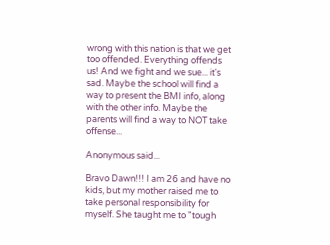wrong with this nation is that we get too offended. Everything offends us! And we fight and we sue... it's sad. Maybe the school will find a way to present the BMI info, along with the other info. Maybe the parents will find a way to NOT take offense...

Anonymous said...

Bravo Dawn!!! I am 26 and have no kids, but my mother raised me to take personal responsibility for myself. She taught me to "tough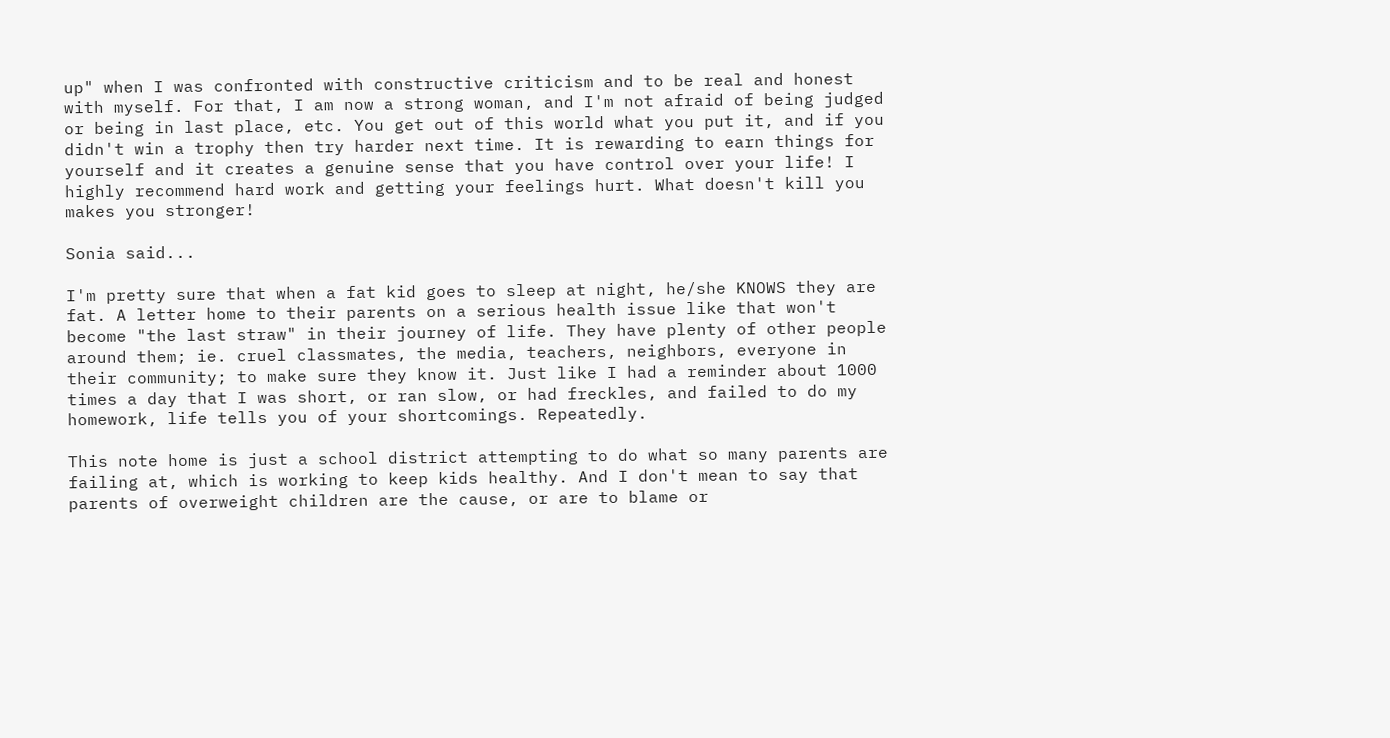up" when I was confronted with constructive criticism and to be real and honest with myself. For that, I am now a strong woman, and I'm not afraid of being judged or being in last place, etc. You get out of this world what you put it, and if you didn't win a trophy then try harder next time. It is rewarding to earn things for yourself and it creates a genuine sense that you have control over your life! I highly recommend hard work and getting your feelings hurt. What doesn't kill you makes you stronger!

Sonia said...

I'm pretty sure that when a fat kid goes to sleep at night, he/she KNOWS they are fat. A letter home to their parents on a serious health issue like that won't become "the last straw" in their journey of life. They have plenty of other people around them; ie. cruel classmates, the media, teachers, neighbors, everyone in their community; to make sure they know it. Just like I had a reminder about 1000 times a day that I was short, or ran slow, or had freckles, and failed to do my homework, life tells you of your shortcomings. Repeatedly.

This note home is just a school district attempting to do what so many parents are failing at, which is working to keep kids healthy. And I don't mean to say that parents of overweight children are the cause, or are to blame or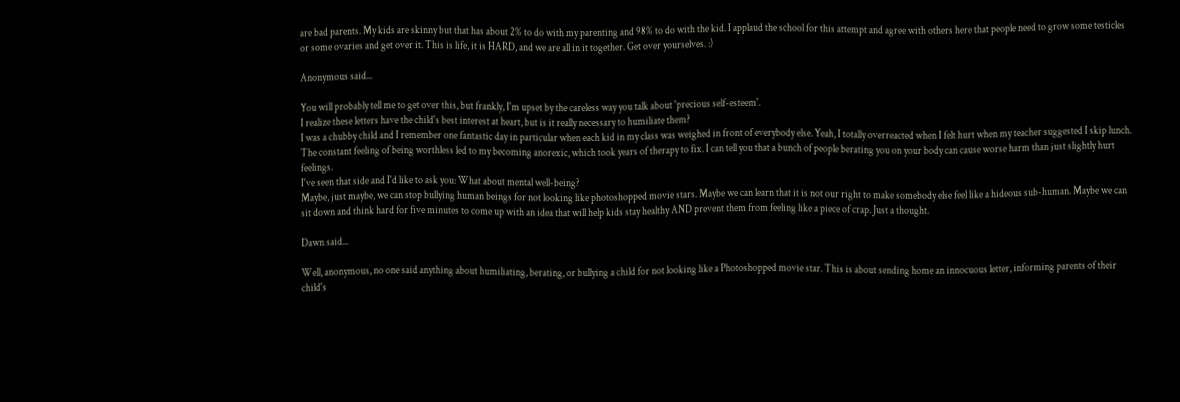are bad parents. My kids are skinny but that has about 2% to do with my parenting and 98% to do with the kid. I applaud the school for this attempt and agree with others here that people need to grow some testicles or some ovaries and get over it. This is life, it is HARD, and we are all in it together. Get over yourselves. :)

Anonymous said...

You will probably tell me to get over this, but frankly, I'm upset by the careless way you talk about 'precious self-esteem'.
I realize these letters have the child's best interest at heart, but is it really necessary to humiliate them?
I was a chubby child and I remember one fantastic day in particular when each kid in my class was weighed in front of everybody else. Yeah, I totally overreacted when I felt hurt when my teacher suggested I skip lunch.
The constant feeling of being worthless led to my becoming anorexic, which took years of therapy to fix. I can tell you that a bunch of people berating you on your body can cause worse harm than just slightly hurt feelings.
I've seen that side and I'd like to ask you: What about mental well-being?
Maybe, just maybe, we can stop bullying human beings for not looking like photoshopped movie stars. Maybe we can learn that it is not our right to make somebody else feel like a hideous sub-human. Maybe we can sit down and think hard for five minutes to come up with an idea that will help kids stay healthy AND prevent them from feeling like a piece of crap. Just a thought.

Dawn said...

Well, anonymous, no one said anything about humiliating, berating, or bullying a child for not looking like a Photoshopped movie star. This is about sending home an innocuous letter, informing parents of their child's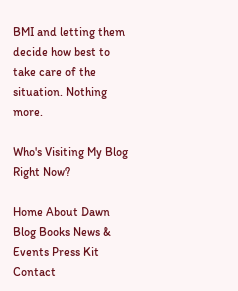BMI and letting them decide how best to take care of the situation. Nothing more.

Who's Visiting My Blog Right Now?

Home About Dawn Blog Books News & Events Press Kit Contact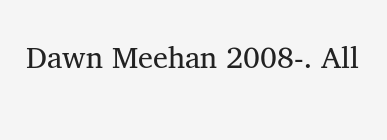Dawn Meehan 2008-. All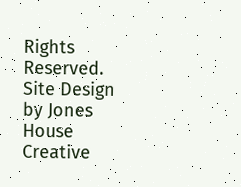Rights Reserved.
Site Design by Jones House Creative